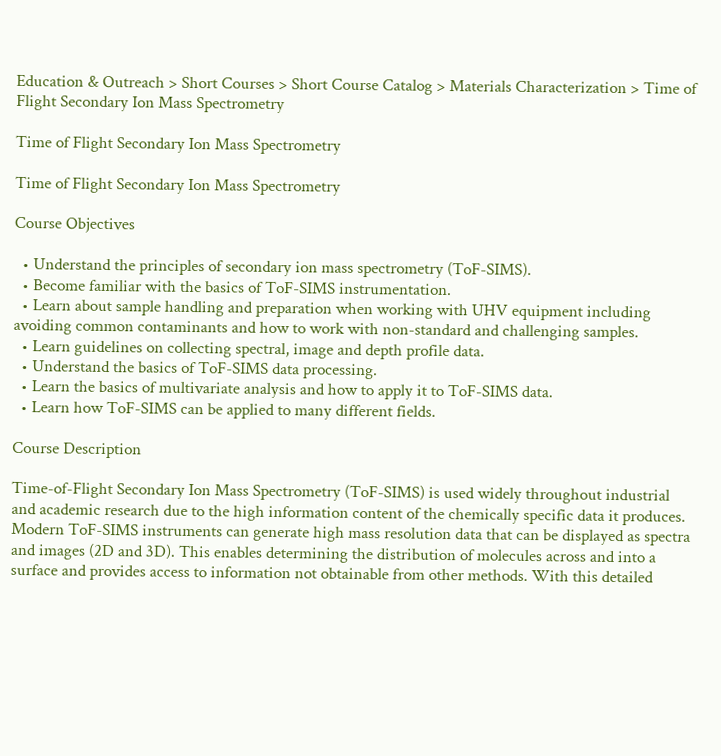Education & Outreach > Short Courses > Short Course Catalog > Materials Characterization > Time of Flight Secondary Ion Mass Spectrometry

Time of Flight Secondary Ion Mass Spectrometry

Time of Flight Secondary Ion Mass Spectrometry

Course Objectives

  • Understand the principles of secondary ion mass spectrometry (ToF-SIMS).
  • Become familiar with the basics of ToF-SIMS instrumentation.
  • Learn about sample handling and preparation when working with UHV equipment including avoiding common contaminants and how to work with non-standard and challenging samples.
  • Learn guidelines on collecting spectral, image and depth profile data.
  • Understand the basics of ToF-SIMS data processing.
  • Learn the basics of multivariate analysis and how to apply it to ToF-SIMS data.
  • Learn how ToF-SIMS can be applied to many different fields.

Course Description

Time-of-Flight Secondary Ion Mass Spectrometry (ToF-SIMS) is used widely throughout industrial and academic research due to the high information content of the chemically specific data it produces. Modern ToF-SIMS instruments can generate high mass resolution data that can be displayed as spectra and images (2D and 3D). This enables determining the distribution of molecules across and into a surface and provides access to information not obtainable from other methods. With this detailed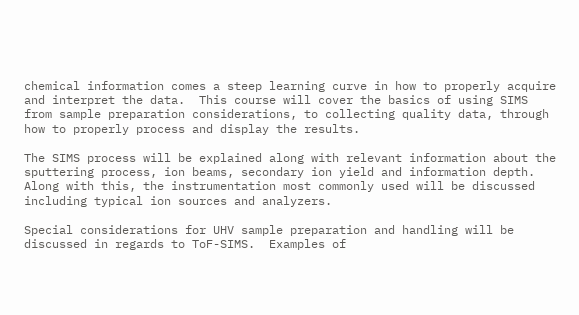chemical information comes a steep learning curve in how to properly acquire and interpret the data.  This course will cover the basics of using SIMS from sample preparation considerations, to collecting quality data, through how to properly process and display the results.

The SIMS process will be explained along with relevant information about the sputtering process, ion beams, secondary ion yield and information depth.  Along with this, the instrumentation most commonly used will be discussed including typical ion sources and analyzers.

Special considerations for UHV sample preparation and handling will be discussed in regards to ToF-SIMS.  Examples of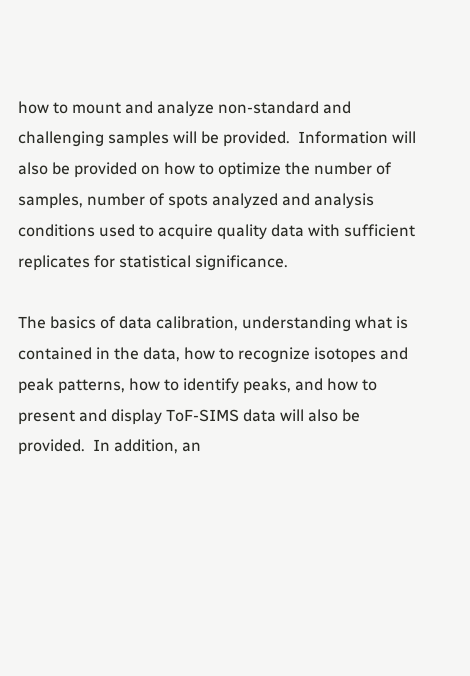how to mount and analyze non-standard and challenging samples will be provided.  Information will also be provided on how to optimize the number of samples, number of spots analyzed and analysis conditions used to acquire quality data with sufficient replicates for statistical significance.

The basics of data calibration, understanding what is contained in the data, how to recognize isotopes and peak patterns, how to identify peaks, and how to present and display ToF-SIMS data will also be provided.  In addition, an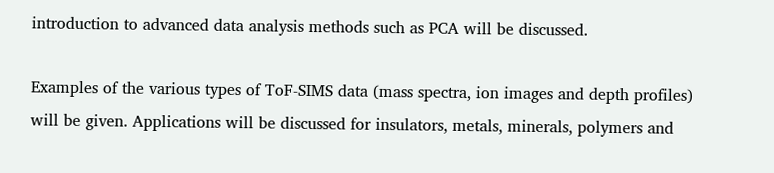introduction to advanced data analysis methods such as PCA will be discussed.

Examples of the various types of ToF-SIMS data (mass spectra, ion images and depth profiles) will be given. Applications will be discussed for insulators, metals, minerals, polymers and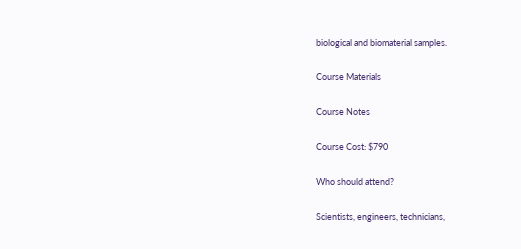biological and biomaterial samples.

Course Materials

Course Notes

Course Cost: $790

Who should attend?

Scientists, engineers, technicians,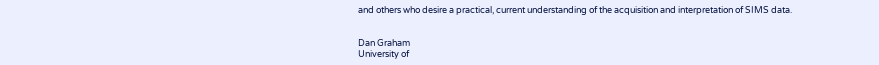and others who desire a practical, current understanding of the acquisition and interpretation of SIMS data.


Dan Graham
University of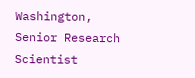Washington, Senior Research Scientist